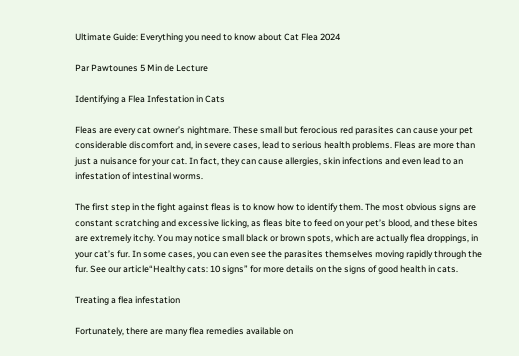Ultimate Guide: Everything you need to know about Cat Flea 2024

Par Pawtounes 5 Min de Lecture

Identifying a Flea Infestation in Cats

Fleas are every cat owner’s nightmare. These small but ferocious red parasites can cause your pet considerable discomfort and, in severe cases, lead to serious health problems. Fleas are more than just a nuisance for your cat. In fact, they can cause allergies, skin infections and even lead to an infestation of intestinal worms.

The first step in the fight against fleas is to know how to identify them. The most obvious signs are constant scratching and excessive licking, as fleas bite to feed on your pet’s blood, and these bites are extremely itchy. You may notice small black or brown spots, which are actually flea droppings, in your cat’s fur. In some cases, you can even see the parasites themselves moving rapidly through the fur. See our article“Healthy cats: 10 signs” for more details on the signs of good health in cats.

Treating a flea infestation

Fortunately, there are many flea remedies available on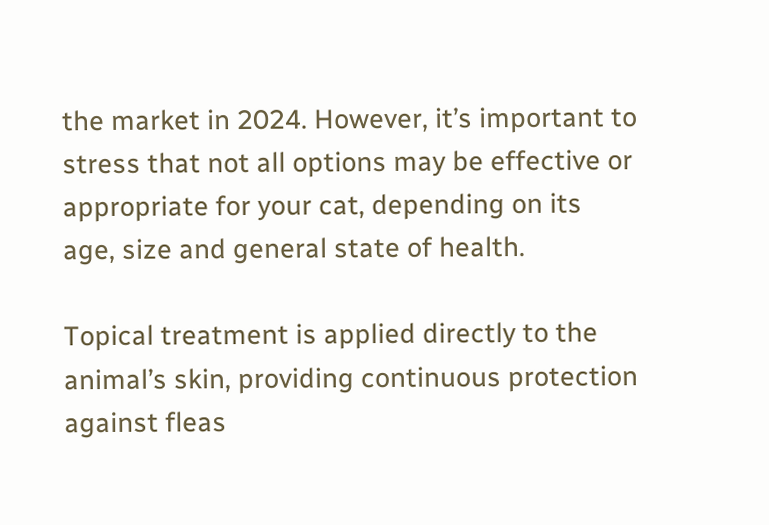the market in 2024. However, it’s important to stress that not all options may be effective or appropriate for your cat, depending on its age, size and general state of health.

Topical treatment is applied directly to the animal’s skin, providing continuous protection against fleas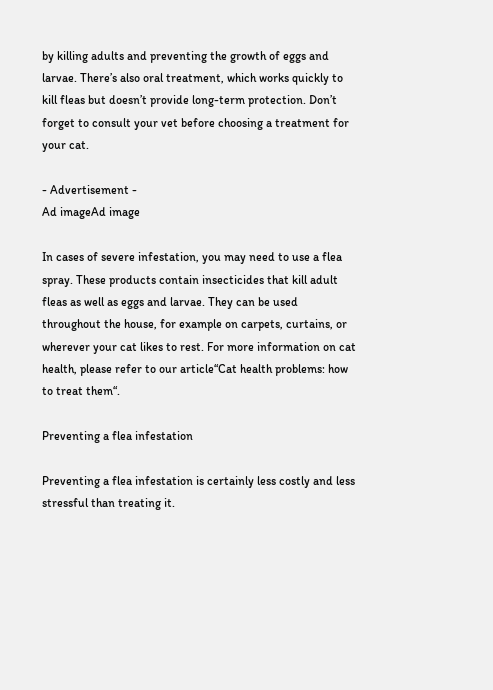by killing adults and preventing the growth of eggs and larvae. There’s also oral treatment, which works quickly to kill fleas but doesn’t provide long-term protection. Don’t forget to consult your vet before choosing a treatment for your cat.

- Advertisement -
Ad imageAd image

In cases of severe infestation, you may need to use a flea spray. These products contain insecticides that kill adult fleas as well as eggs and larvae. They can be used throughout the house, for example on carpets, curtains, or wherever your cat likes to rest. For more information on cat health, please refer to our article“Cat health problems: how to treat them“.

Preventing a flea infestation

Preventing a flea infestation is certainly less costly and less stressful than treating it.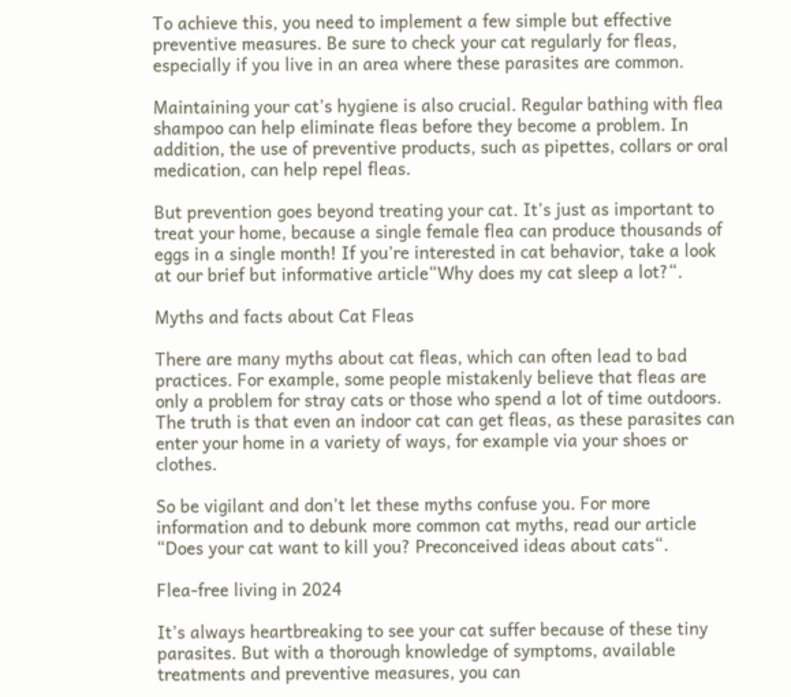To achieve this, you need to implement a few simple but effective preventive measures. Be sure to check your cat regularly for fleas, especially if you live in an area where these parasites are common.

Maintaining your cat’s hygiene is also crucial. Regular bathing with flea shampoo can help eliminate fleas before they become a problem. In addition, the use of preventive products, such as pipettes, collars or oral medication, can help repel fleas.

But prevention goes beyond treating your cat. It’s just as important to treat your home, because a single female flea can produce thousands of eggs in a single month! If you’re interested in cat behavior, take a look at our brief but informative article“Why does my cat sleep a lot?“.

Myths and facts about Cat Fleas

There are many myths about cat fleas, which can often lead to bad practices. For example, some people mistakenly believe that fleas are only a problem for stray cats or those who spend a lot of time outdoors. The truth is that even an indoor cat can get fleas, as these parasites can enter your home in a variety of ways, for example via your shoes or clothes.

So be vigilant and don’t let these myths confuse you. For more information and to debunk more common cat myths, read our article “Does your cat want to kill you? Preconceived ideas about cats“.

Flea-free living in 2024

It’s always heartbreaking to see your cat suffer because of these tiny parasites. But with a thorough knowledge of symptoms, available treatments and preventive measures, you can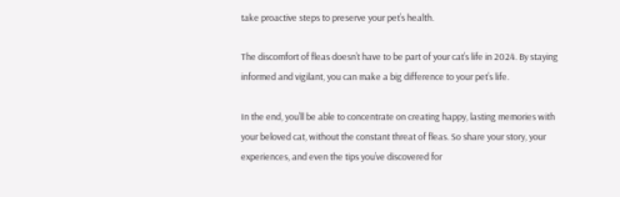take proactive steps to preserve your pet’s health.

The discomfort of fleas doesn’t have to be part of your cat’s life in 2024. By staying informed and vigilant, you can make a big difference to your pet’s life.

In the end, you’ll be able to concentrate on creating happy, lasting memories with your beloved cat, without the constant threat of fleas. So share your story, your experiences, and even the tips you’ve discovered for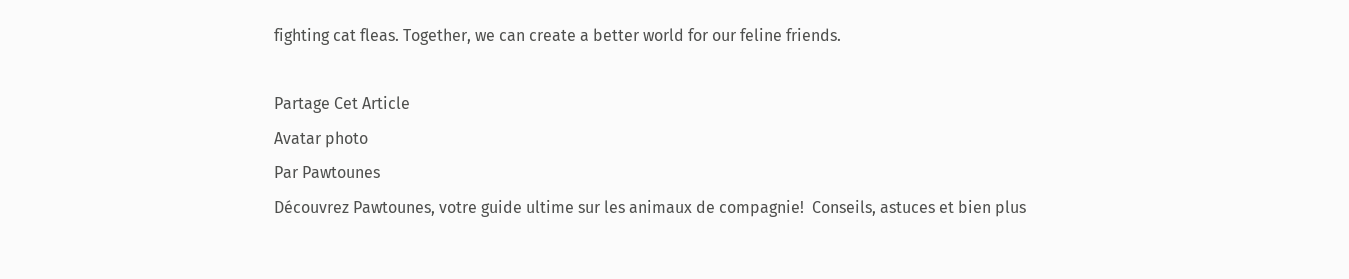fighting cat fleas. Together, we can create a better world for our feline friends.

Partage Cet Article
Avatar photo
Par Pawtounes
Découvrez Pawtounes, votre guide ultime sur les animaux de compagnie!  Conseils, astuces et bien plus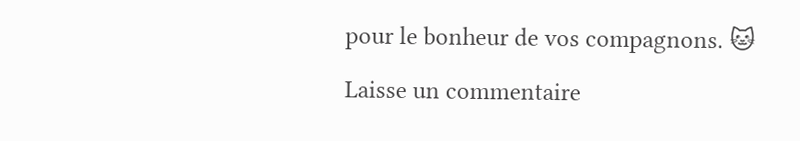pour le bonheur de vos compagnons. 🐱
Laisse un commentaire